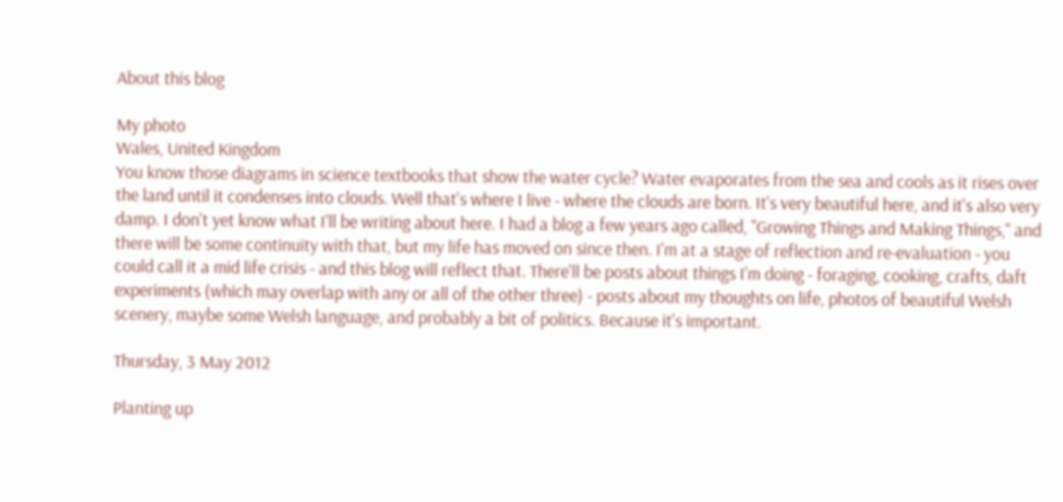About this blog

My photo
Wales, United Kingdom
You know those diagrams in science textbooks that show the water cycle? Water evaporates from the sea and cools as it rises over the land until it condenses into clouds. Well that's where I live - where the clouds are born. It's very beautiful here, and it's also very damp. I don't yet know what I'll be writing about here. I had a blog a few years ago called, "Growing Things and Making Things," and there will be some continuity with that, but my life has moved on since then. I'm at a stage of reflection and re-evaluation - you could call it a mid life crisis - and this blog will reflect that. There'll be posts about things I'm doing - foraging, cooking, crafts, daft experiments (which may overlap with any or all of the other three) - posts about my thoughts on life, photos of beautiful Welsh scenery, maybe some Welsh language, and probably a bit of politics. Because it's important.

Thursday, 3 May 2012

Planting up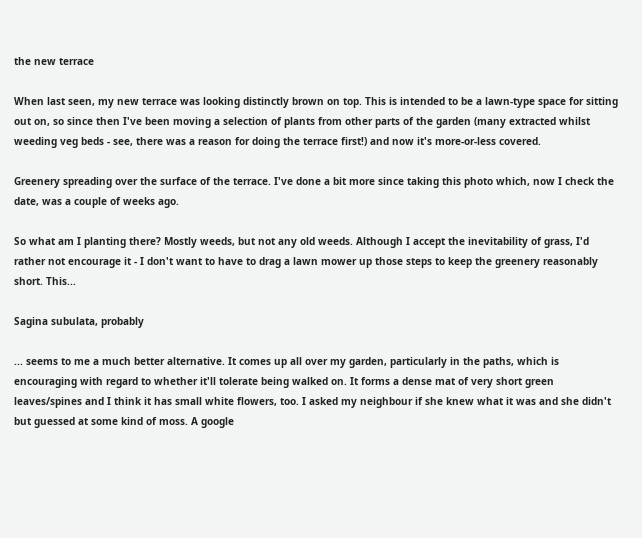the new terrace

When last seen, my new terrace was looking distinctly brown on top. This is intended to be a lawn-type space for sitting out on, so since then I've been moving a selection of plants from other parts of the garden (many extracted whilst weeding veg beds - see, there was a reason for doing the terrace first!) and now it's more-or-less covered.

Greenery spreading over the surface of the terrace. I've done a bit more since taking this photo which, now I check the date, was a couple of weeks ago.

So what am I planting there? Mostly weeds, but not any old weeds. Although I accept the inevitability of grass, I'd rather not encourage it - I don't want to have to drag a lawn mower up those steps to keep the greenery reasonably short. This...

Sagina subulata, probably

... seems to me a much better alternative. It comes up all over my garden, particularly in the paths, which is encouraging with regard to whether it'll tolerate being walked on. It forms a dense mat of very short green leaves/spines and I think it has small white flowers, too. I asked my neighbour if she knew what it was and she didn't but guessed at some kind of moss. A google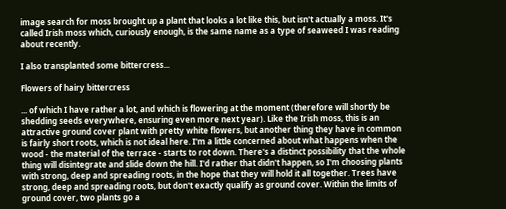image search for moss brought up a plant that looks a lot like this, but isn't actually a moss. It's called Irish moss which, curiously enough, is the same name as a type of seaweed I was reading about recently.

I also transplanted some bittercress...

Flowers of hairy bittercress

... of which I have rather a lot, and which is flowering at the moment (therefore will shortly be shedding seeds everywhere, ensuring even more next year). Like the Irish moss, this is an attractive ground cover plant with pretty white flowers, but another thing they have in common is fairly short roots, which is not ideal here. I'm a little concerned about what happens when the wood - the material of the terrace - starts to rot down. There's a distinct possibility that the whole thing will disintegrate and slide down the hill. I'd rather that didn't happen, so I'm choosing plants with strong, deep and spreading roots, in the hope that they will hold it all together. Trees have strong, deep and spreading roots, but don't exactly qualify as ground cover. Within the limits of ground cover, two plants go a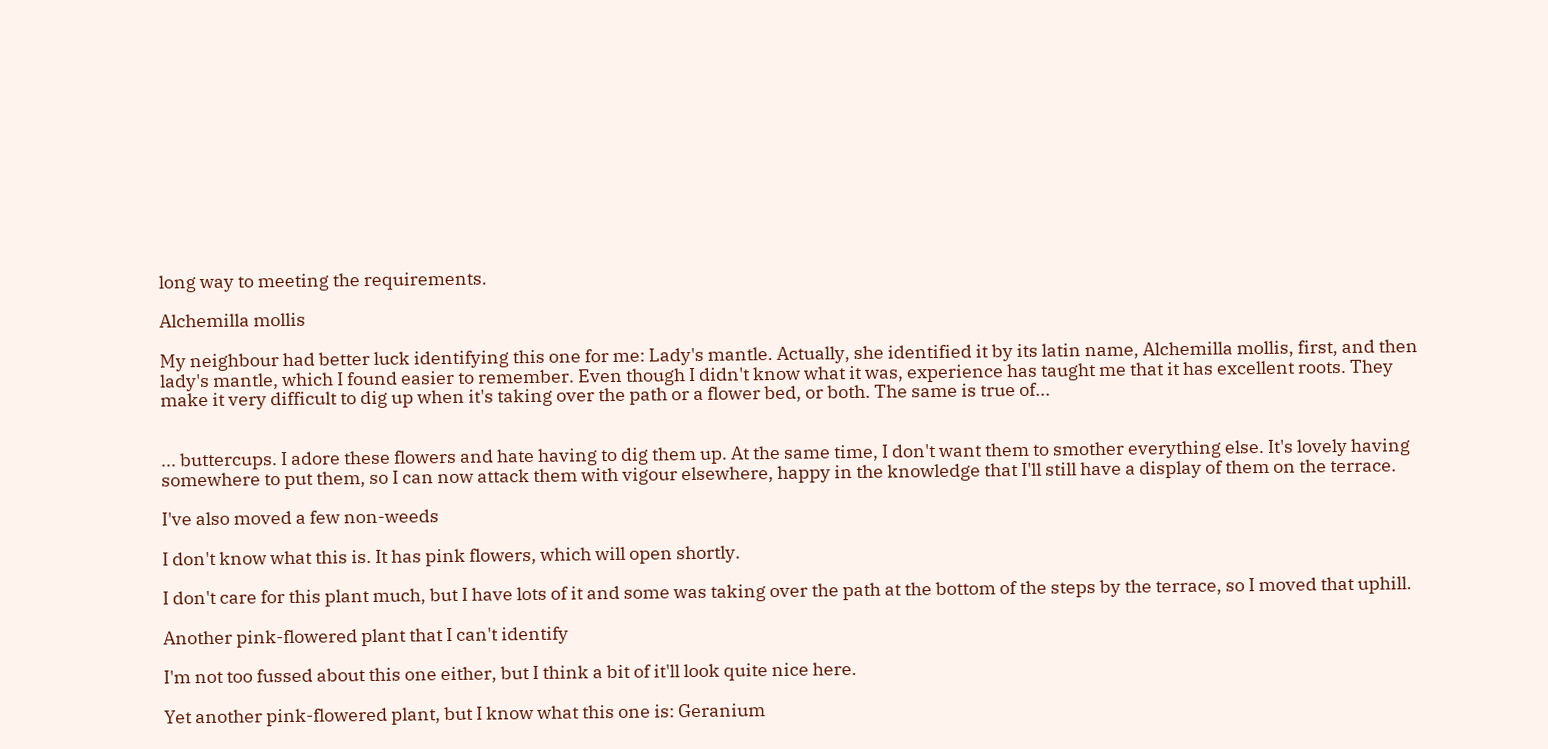long way to meeting the requirements.

Alchemilla mollis

My neighbour had better luck identifying this one for me: Lady's mantle. Actually, she identified it by its latin name, Alchemilla mollis, first, and then lady's mantle, which I found easier to remember. Even though I didn't know what it was, experience has taught me that it has excellent roots. They make it very difficult to dig up when it's taking over the path or a flower bed, or both. The same is true of...


... buttercups. I adore these flowers and hate having to dig them up. At the same time, I don't want them to smother everything else. It's lovely having somewhere to put them, so I can now attack them with vigour elsewhere, happy in the knowledge that I'll still have a display of them on the terrace.

I've also moved a few non-weeds

I don't know what this is. It has pink flowers, which will open shortly.

I don't care for this plant much, but I have lots of it and some was taking over the path at the bottom of the steps by the terrace, so I moved that uphill.

Another pink-flowered plant that I can't identify

I'm not too fussed about this one either, but I think a bit of it'll look quite nice here.

Yet another pink-flowered plant, but I know what this one is: Geranium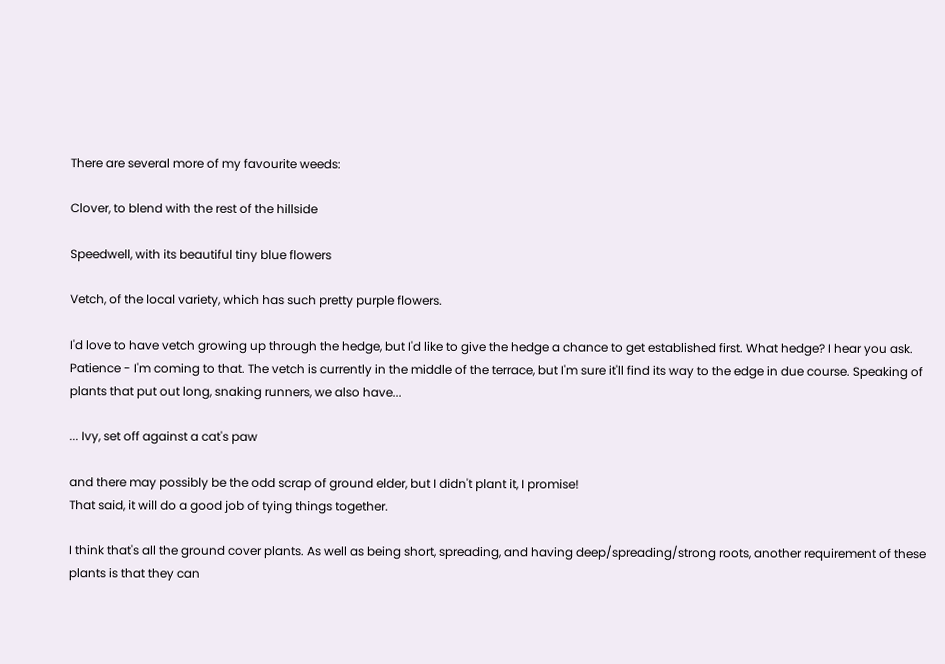There are several more of my favourite weeds:

Clover, to blend with the rest of the hillside

Speedwell, with its beautiful tiny blue flowers

Vetch, of the local variety, which has such pretty purple flowers.

I'd love to have vetch growing up through the hedge, but I'd like to give the hedge a chance to get established first. What hedge? I hear you ask. Patience - I'm coming to that. The vetch is currently in the middle of the terrace, but I'm sure it'll find its way to the edge in due course. Speaking of plants that put out long, snaking runners, we also have...

... Ivy, set off against a cat's paw

and there may possibly be the odd scrap of ground elder, but I didn't plant it, I promise!
That said, it will do a good job of tying things together.

I think that's all the ground cover plants. As well as being short, spreading, and having deep/spreading/strong roots, another requirement of these plants is that they can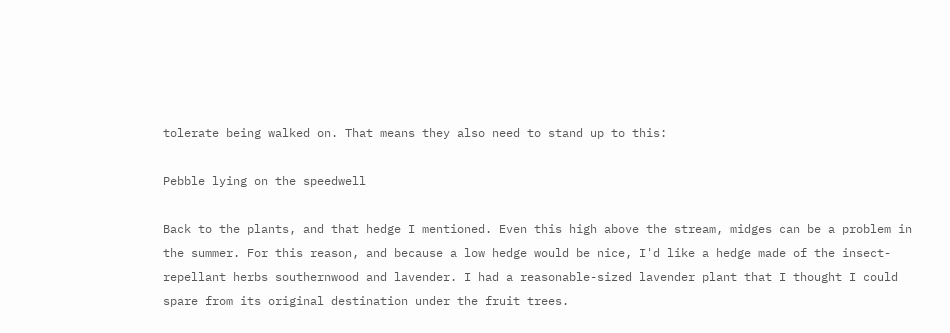tolerate being walked on. That means they also need to stand up to this:

Pebble lying on the speedwell

Back to the plants, and that hedge I mentioned. Even this high above the stream, midges can be a problem in the summer. For this reason, and because a low hedge would be nice, I'd like a hedge made of the insect-repellant herbs southernwood and lavender. I had a reasonable-sized lavender plant that I thought I could spare from its original destination under the fruit trees.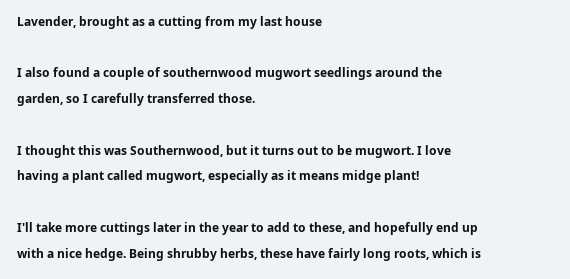Lavender, brought as a cutting from my last house

I also found a couple of southernwood mugwort seedlings around the garden, so I carefully transferred those.

I thought this was Southernwood, but it turns out to be mugwort. I love having a plant called mugwort, especially as it means midge plant!

I'll take more cuttings later in the year to add to these, and hopefully end up with a nice hedge. Being shrubby herbs, these have fairly long roots, which is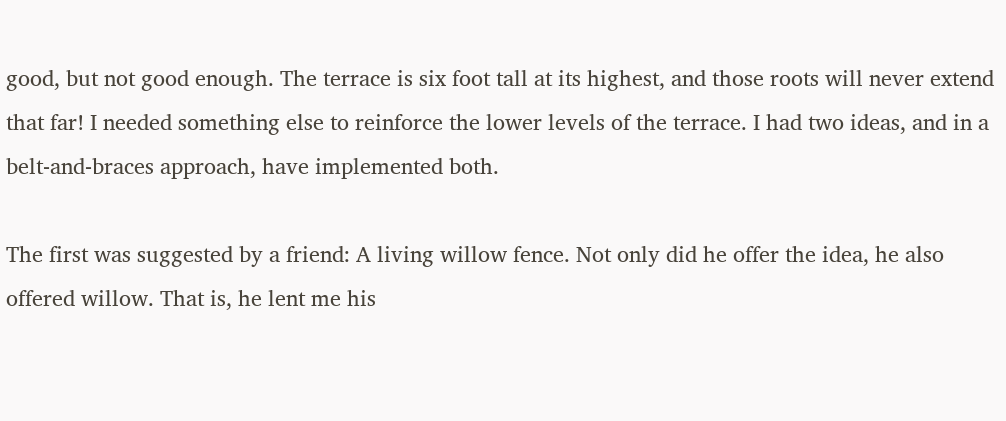good, but not good enough. The terrace is six foot tall at its highest, and those roots will never extend that far! I needed something else to reinforce the lower levels of the terrace. I had two ideas, and in a belt-and-braces approach, have implemented both.

The first was suggested by a friend: A living willow fence. Not only did he offer the idea, he also offered willow. That is, he lent me his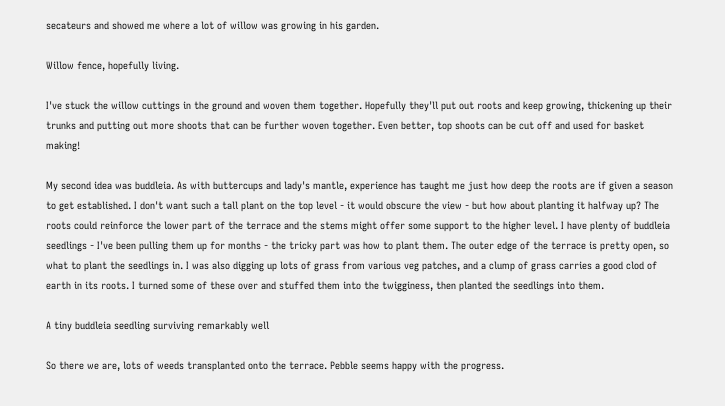secateurs and showed me where a lot of willow was growing in his garden.

Willow fence, hopefully living.

I've stuck the willow cuttings in the ground and woven them together. Hopefully they'll put out roots and keep growing, thickening up their trunks and putting out more shoots that can be further woven together. Even better, top shoots can be cut off and used for basket making!

My second idea was buddleia. As with buttercups and lady's mantle, experience has taught me just how deep the roots are if given a season to get established. I don't want such a tall plant on the top level - it would obscure the view - but how about planting it halfway up? The roots could reinforce the lower part of the terrace and the stems might offer some support to the higher level. I have plenty of buddleia seedlings - I've been pulling them up for months - the tricky part was how to plant them. The outer edge of the terrace is pretty open, so what to plant the seedlings in. I was also digging up lots of grass from various veg patches, and a clump of grass carries a good clod of earth in its roots. I turned some of these over and stuffed them into the twigginess, then planted the seedlings into them.

A tiny buddleia seedling surviving remarkably well

So there we are, lots of weeds transplanted onto the terrace. Pebble seems happy with the progress.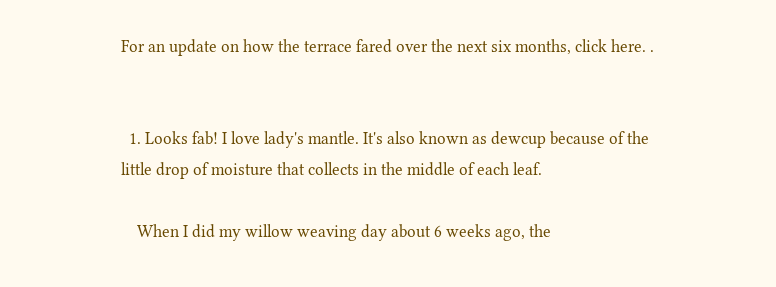For an update on how the terrace fared over the next six months, click here. .


  1. Looks fab! I love lady's mantle. It's also known as dewcup because of the little drop of moisture that collects in the middle of each leaf.

    When I did my willow weaving day about 6 weeks ago, the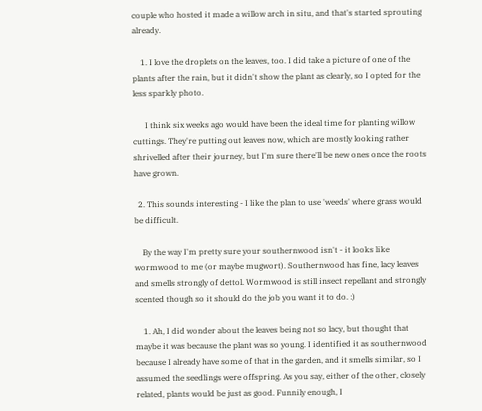couple who hosted it made a willow arch in situ, and that's started sprouting already.

    1. I love the droplets on the leaves, too. I did take a picture of one of the plants after the rain, but it didn't show the plant as clearly, so I opted for the less sparkly photo.

      I think six weeks ago would have been the ideal time for planting willow cuttings. They're putting out leaves now, which are mostly looking rather shrivelled after their journey, but I'm sure there'll be new ones once the roots have grown.

  2. This sounds interesting - I like the plan to use 'weeds' where grass would be difficult.

    By the way I'm pretty sure your southernwood isn't - it looks like wormwood to me (or maybe mugwort). Southernwood has fine, lacy leaves and smells strongly of dettol. Wormwood is still insect repellant and strongly scented though so it should do the job you want it to do. :)

    1. Ah, I did wonder about the leaves being not so lacy, but thought that maybe it was because the plant was so young. I identified it as southernwood because I already have some of that in the garden, and it smells similar, so I assumed the seedlings were offspring. As you say, either of the other, closely related, plants would be just as good. Funnily enough, I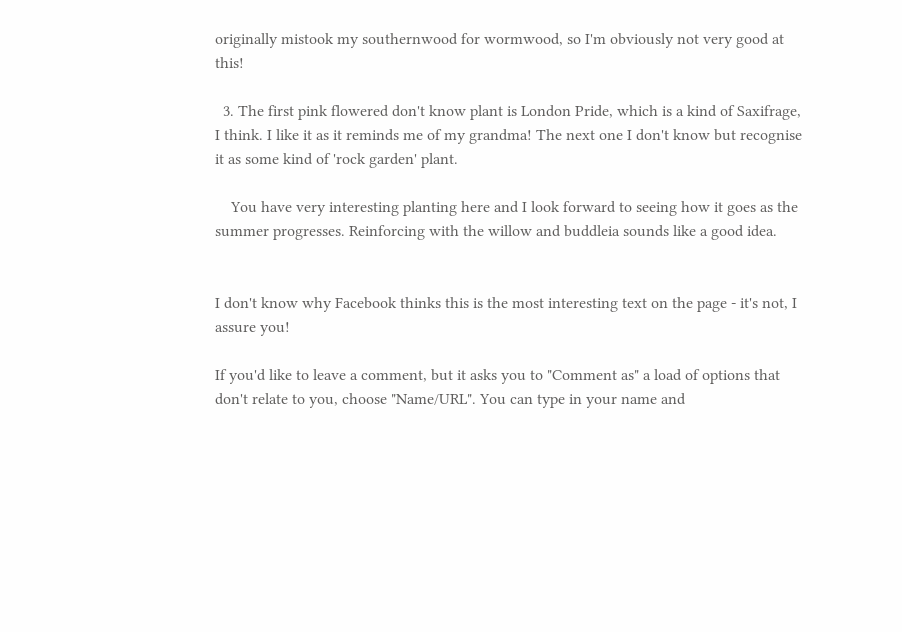originally mistook my southernwood for wormwood, so I'm obviously not very good at this!

  3. The first pink flowered don't know plant is London Pride, which is a kind of Saxifrage, I think. I like it as it reminds me of my grandma! The next one I don't know but recognise it as some kind of 'rock garden' plant.

    You have very interesting planting here and I look forward to seeing how it goes as the summer progresses. Reinforcing with the willow and buddleia sounds like a good idea.


I don't know why Facebook thinks this is the most interesting text on the page - it's not, I assure you!

If you'd like to leave a comment, but it asks you to "Comment as" a load of options that don't relate to you, choose "Name/URL". You can type in your name and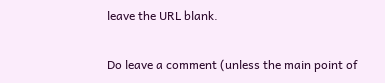leave the URL blank.

Do leave a comment (unless the main point of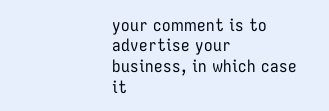your comment is to advertise your business, in which case it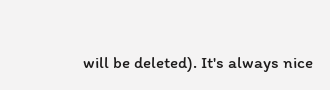will be deleted). It's always nice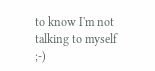to know I'm not talking to myself ;-)